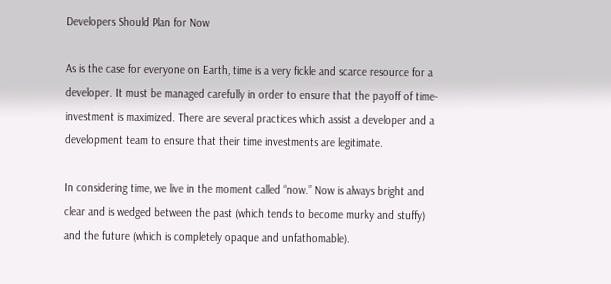Developers Should Plan for Now

As is the case for everyone on Earth, time is a very fickle and scarce resource for a developer. It must be managed carefully in order to ensure that the payoff of time-investment is maximized. There are several practices which assist a developer and a development team to ensure that their time investments are legitimate.

In considering time, we live in the moment called “now.” Now is always bright and clear and is wedged between the past (which tends to become murky and stuffy) and the future (which is completely opaque and unfathomable).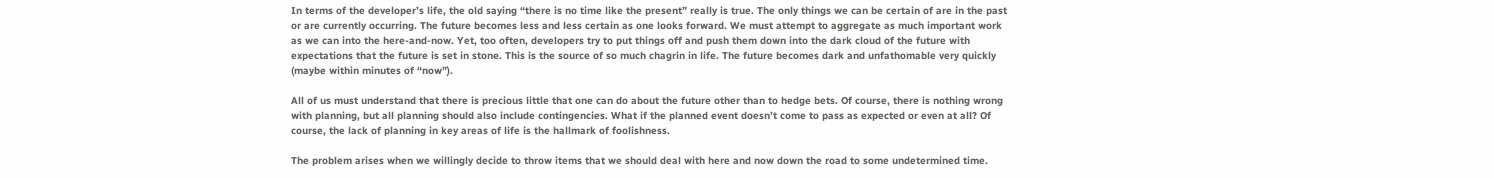In terms of the developer’s life, the old saying “there is no time like the present” really is true. The only things we can be certain of are in the past or are currently occurring. The future becomes less and less certain as one looks forward. We must attempt to aggregate as much important work as we can into the here-and-now. Yet, too often, developers try to put things off and push them down into the dark cloud of the future with expectations that the future is set in stone. This is the source of so much chagrin in life. The future becomes dark and unfathomable very quickly (maybe within minutes of “now”).

All of us must understand that there is precious little that one can do about the future other than to hedge bets. Of course, there is nothing wrong with planning, but all planning should also include contingencies. What if the planned event doesn’t come to pass as expected or even at all? Of course, the lack of planning in key areas of life is the hallmark of foolishness.

The problem arises when we willingly decide to throw items that we should deal with here and now down the road to some undetermined time.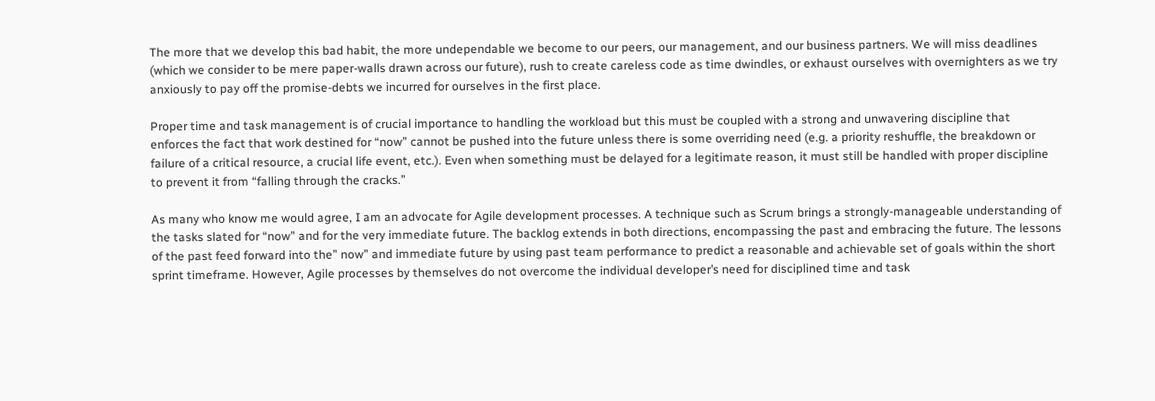The more that we develop this bad habit, the more undependable we become to our peers, our management, and our business partners. We will miss deadlines (which we consider to be mere paper-walls drawn across our future), rush to create careless code as time dwindles, or exhaust ourselves with overnighters as we try anxiously to pay off the promise-debts we incurred for ourselves in the first place.

Proper time and task management is of crucial importance to handling the workload but this must be coupled with a strong and unwavering discipline that enforces the fact that work destined for “now” cannot be pushed into the future unless there is some overriding need (e.g. a priority reshuffle, the breakdown or failure of a critical resource, a crucial life event, etc.). Even when something must be delayed for a legitimate reason, it must still be handled with proper discipline to prevent it from “falling through the cracks.”

As many who know me would agree, I am an advocate for Agile development processes. A technique such as Scrum brings a strongly-manageable understanding of the tasks slated for “now” and for the very immediate future. The backlog extends in both directions, encompassing the past and embracing the future. The lessons of the past feed forward into the” now” and immediate future by using past team performance to predict a reasonable and achievable set of goals within the short sprint timeframe. However, Agile processes by themselves do not overcome the individual developer’s need for disciplined time and task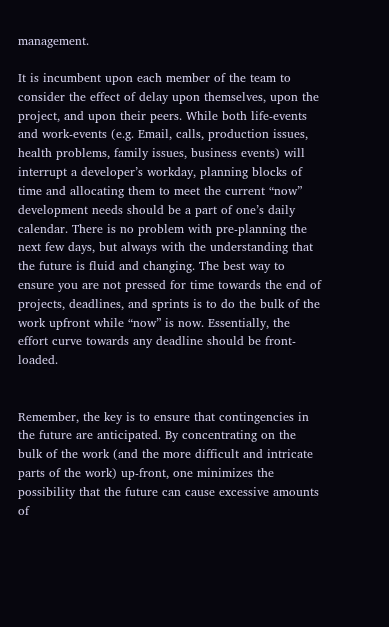management.

It is incumbent upon each member of the team to consider the effect of delay upon themselves, upon the project, and upon their peers. While both life-events and work-events (e.g. Email, calls, production issues, health problems, family issues, business events) will interrupt a developer’s workday, planning blocks of time and allocating them to meet the current “now” development needs should be a part of one’s daily calendar. There is no problem with pre-planning the next few days, but always with the understanding that the future is fluid and changing. The best way to ensure you are not pressed for time towards the end of projects, deadlines, and sprints is to do the bulk of the work upfront while “now” is now. Essentially, the effort curve towards any deadline should be front-loaded.


Remember, the key is to ensure that contingencies in the future are anticipated. By concentrating on the bulk of the work (and the more difficult and intricate parts of the work) up-front, one minimizes the possibility that the future can cause excessive amounts of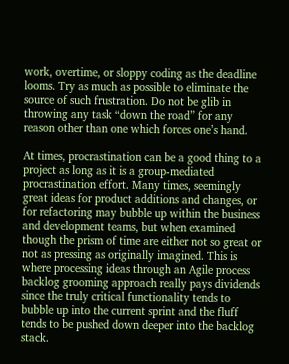work, overtime, or sloppy coding as the deadline looms. Try as much as possible to eliminate the source of such frustration. Do not be glib in throwing any task “down the road” for any reason other than one which forces one’s hand.

At times, procrastination can be a good thing to a project as long as it is a group-mediated procrastination effort. Many times, seemingly great ideas for product additions and changes, or for refactoring may bubble up within the business and development teams, but when examined though the prism of time are either not so great or not as pressing as originally imagined. This is where processing ideas through an Agile process backlog grooming approach really pays dividends since the truly critical functionality tends to bubble up into the current sprint and the fluff tends to be pushed down deeper into the backlog stack.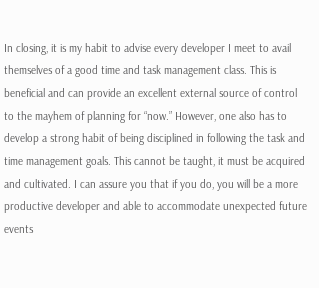In closing, it is my habit to advise every developer I meet to avail themselves of a good time and task management class. This is beneficial and can provide an excellent external source of control to the mayhem of planning for “now.” However, one also has to develop a strong habit of being disciplined in following the task and time management goals. This cannot be taught, it must be acquired and cultivated. I can assure you that if you do, you will be a more productive developer and able to accommodate unexpected future events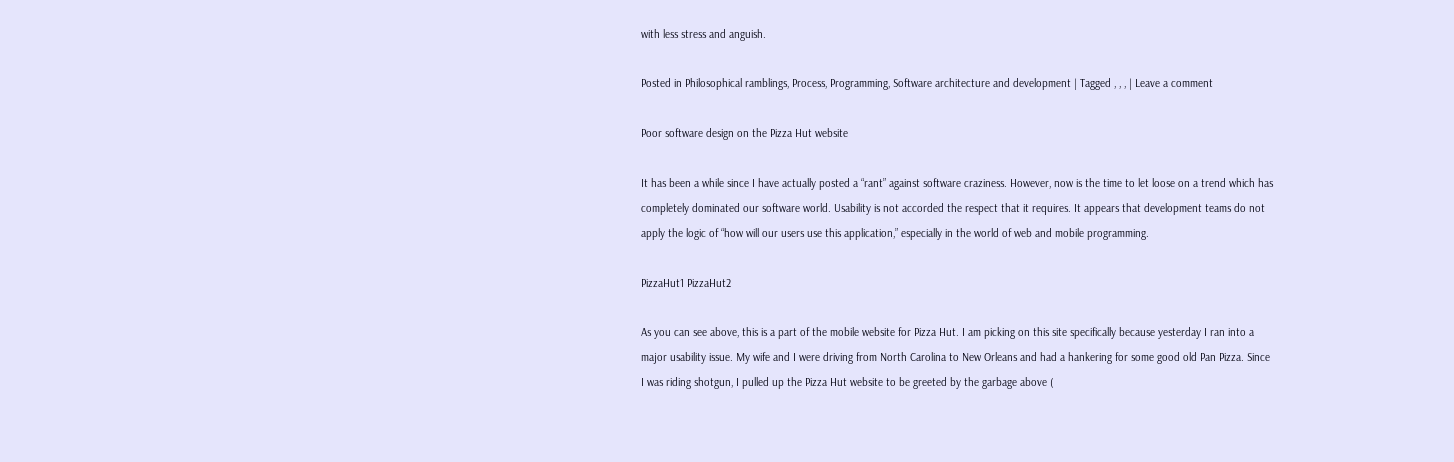with less stress and anguish.

Posted in Philosophical ramblings, Process, Programming, Software architecture and development | Tagged , , , | Leave a comment

Poor software design on the Pizza Hut website

It has been a while since I have actually posted a “rant” against software craziness. However, now is the time to let loose on a trend which has completely dominated our software world. Usability is not accorded the respect that it requires. It appears that development teams do not apply the logic of “how will our users use this application,” especially in the world of web and mobile programming.

PizzaHut1 PizzaHut2

As you can see above, this is a part of the mobile website for Pizza Hut. I am picking on this site specifically because yesterday I ran into a major usability issue. My wife and I were driving from North Carolina to New Orleans and had a hankering for some good old Pan Pizza. Since I was riding shotgun, I pulled up the Pizza Hut website to be greeted by the garbage above (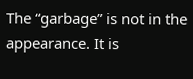The “garbage” is not in the appearance. It is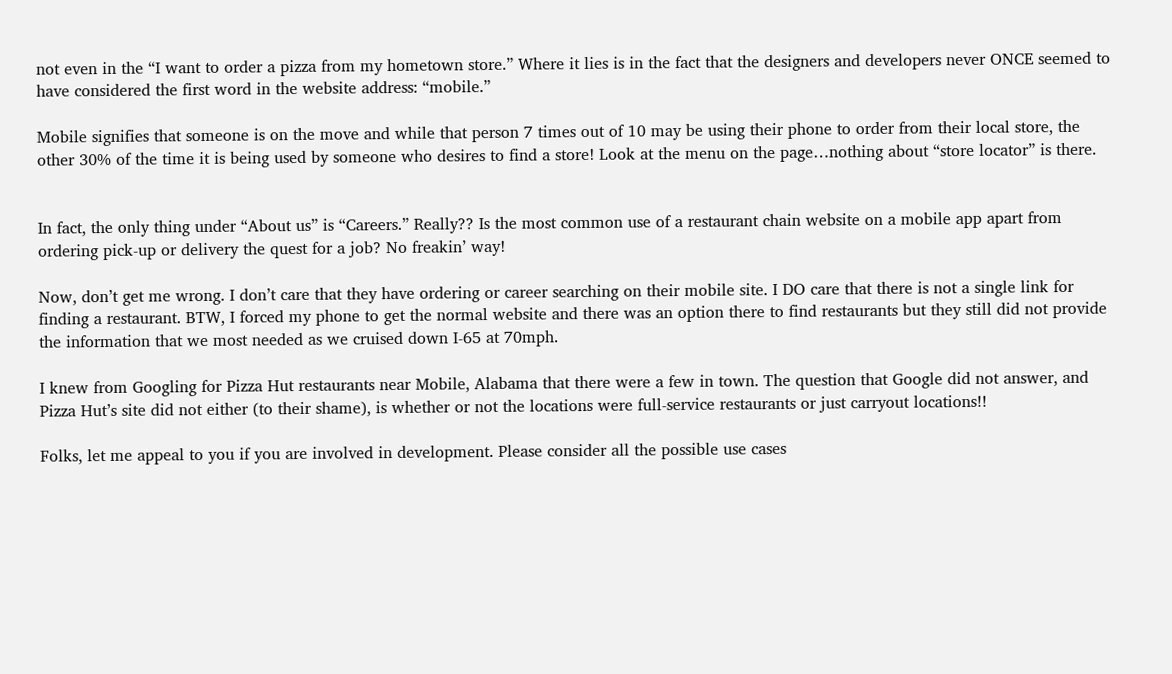not even in the “I want to order a pizza from my hometown store.” Where it lies is in the fact that the designers and developers never ONCE seemed to have considered the first word in the website address: “mobile.”

Mobile signifies that someone is on the move and while that person 7 times out of 10 may be using their phone to order from their local store, the other 30% of the time it is being used by someone who desires to find a store! Look at the menu on the page…nothing about “store locator” is there.


In fact, the only thing under “About us” is “Careers.” Really?? Is the most common use of a restaurant chain website on a mobile app apart from ordering pick-up or delivery the quest for a job? No freakin’ way!

Now, don’t get me wrong. I don’t care that they have ordering or career searching on their mobile site. I DO care that there is not a single link for finding a restaurant. BTW, I forced my phone to get the normal website and there was an option there to find restaurants but they still did not provide the information that we most needed as we cruised down I-65 at 70mph.

I knew from Googling for Pizza Hut restaurants near Mobile, Alabama that there were a few in town. The question that Google did not answer, and Pizza Hut’s site did not either (to their shame), is whether or not the locations were full-service restaurants or just carryout locations!!

Folks, let me appeal to you if you are involved in development. Please consider all the possible use cases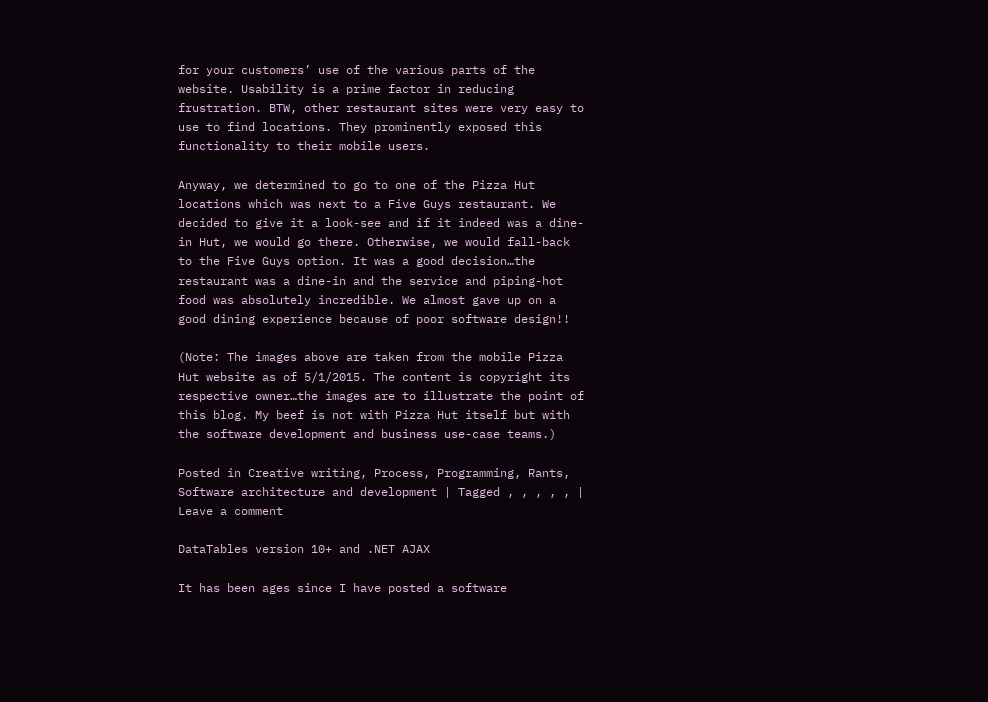for your customers’ use of the various parts of the website. Usability is a prime factor in reducing frustration. BTW, other restaurant sites were very easy to use to find locations. They prominently exposed this functionality to their mobile users.

Anyway, we determined to go to one of the Pizza Hut locations which was next to a Five Guys restaurant. We decided to give it a look-see and if it indeed was a dine-in Hut, we would go there. Otherwise, we would fall-back to the Five Guys option. It was a good decision…the restaurant was a dine-in and the service and piping-hot food was absolutely incredible. We almost gave up on a good dining experience because of poor software design!!

(Note: The images above are taken from the mobile Pizza Hut website as of 5/1/2015. The content is copyright its respective owner…the images are to illustrate the point of this blog. My beef is not with Pizza Hut itself but with the software development and business use-case teams.)

Posted in Creative writing, Process, Programming, Rants, Software architecture and development | Tagged , , , , , | Leave a comment

DataTables version 10+ and .NET AJAX

It has been ages since I have posted a software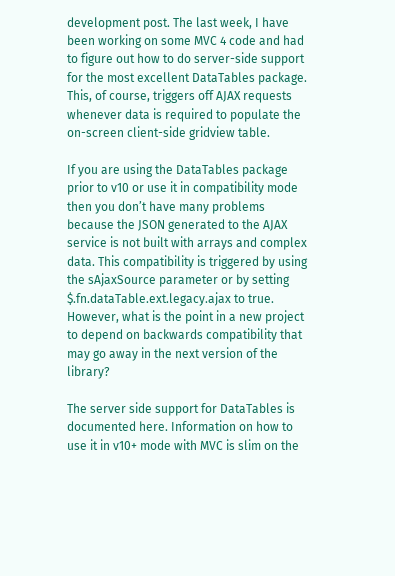development post. The last week, I have been working on some MVC 4 code and had to figure out how to do server-side support for the most excellent DataTables package. This, of course, triggers off AJAX requests whenever data is required to populate the on-screen client-side gridview table.

If you are using the DataTables package prior to v10 or use it in compatibility mode then you don’t have many problems because the JSON generated to the AJAX service is not built with arrays and complex data. This compatibility is triggered by using the sAjaxSource parameter or by setting $.fn.dataTable.ext.legacy.ajax to true. However, what is the point in a new project to depend on backwards compatibility that may go away in the next version of the library?

The server side support for DataTables is documented here. Information on how to use it in v10+ mode with MVC is slim on the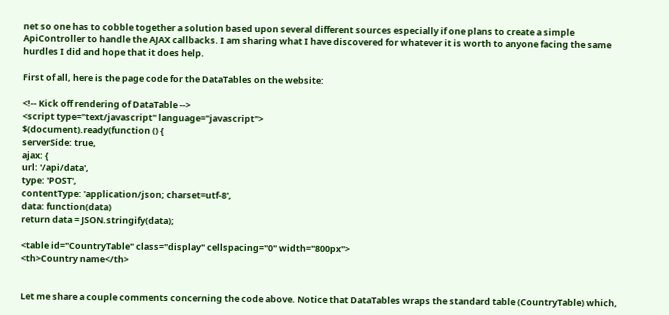net so one has to cobble together a solution based upon several different sources especially if one plans to create a simple ApiController to handle the AJAX callbacks. I am sharing what I have discovered for whatever it is worth to anyone facing the same hurdles I did and hope that it does help.

First of all, here is the page code for the DataTables on the website:

<!-- Kick off rendering of DataTable -->
<script type="text/javascript" language="javascript">
$(document).ready(function () {
serverSide: true,
ajax: {
url: '/api/data',
type: 'POST',
contentType: 'application/json; charset=utf-8',
data: function(data)
return data = JSON.stringify(data);

<table id="CountryTable" class="display" cellspacing="0" width="800px">
<th>Country name</th>


Let me share a couple comments concerning the code above. Notice that DataTables wraps the standard table (CountryTable) which,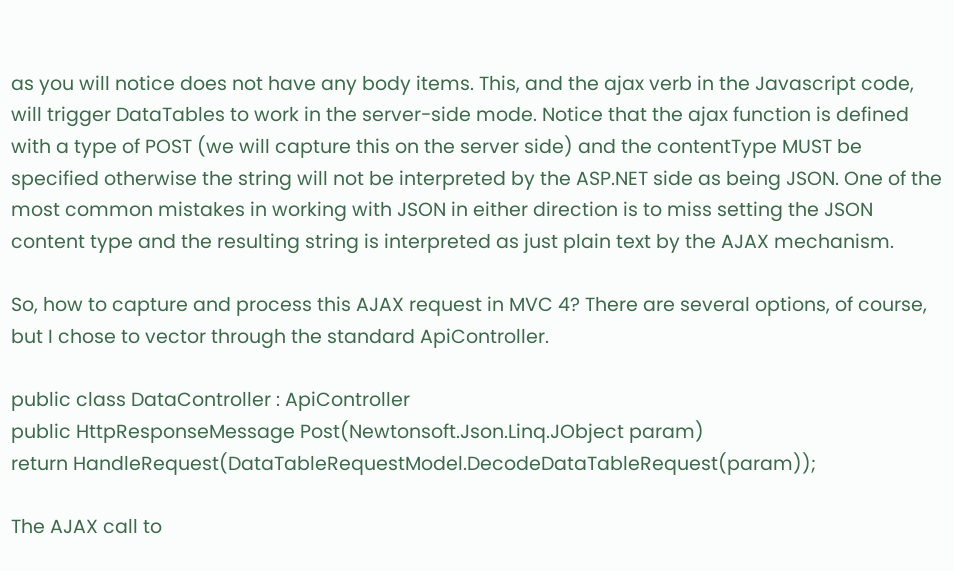as you will notice does not have any body items. This, and the ajax verb in the Javascript code, will trigger DataTables to work in the server-side mode. Notice that the ajax function is defined with a type of POST (we will capture this on the server side) and the contentType MUST be specified otherwise the string will not be interpreted by the ASP.NET side as being JSON. One of the most common mistakes in working with JSON in either direction is to miss setting the JSON content type and the resulting string is interpreted as just plain text by the AJAX mechanism.

So, how to capture and process this AJAX request in MVC 4? There are several options, of course, but I chose to vector through the standard ApiController.

public class DataController : ApiController
public HttpResponseMessage Post(Newtonsoft.Json.Linq.JObject param)
return HandleRequest(DataTableRequestModel.DecodeDataTableRequest(param));

The AJAX call to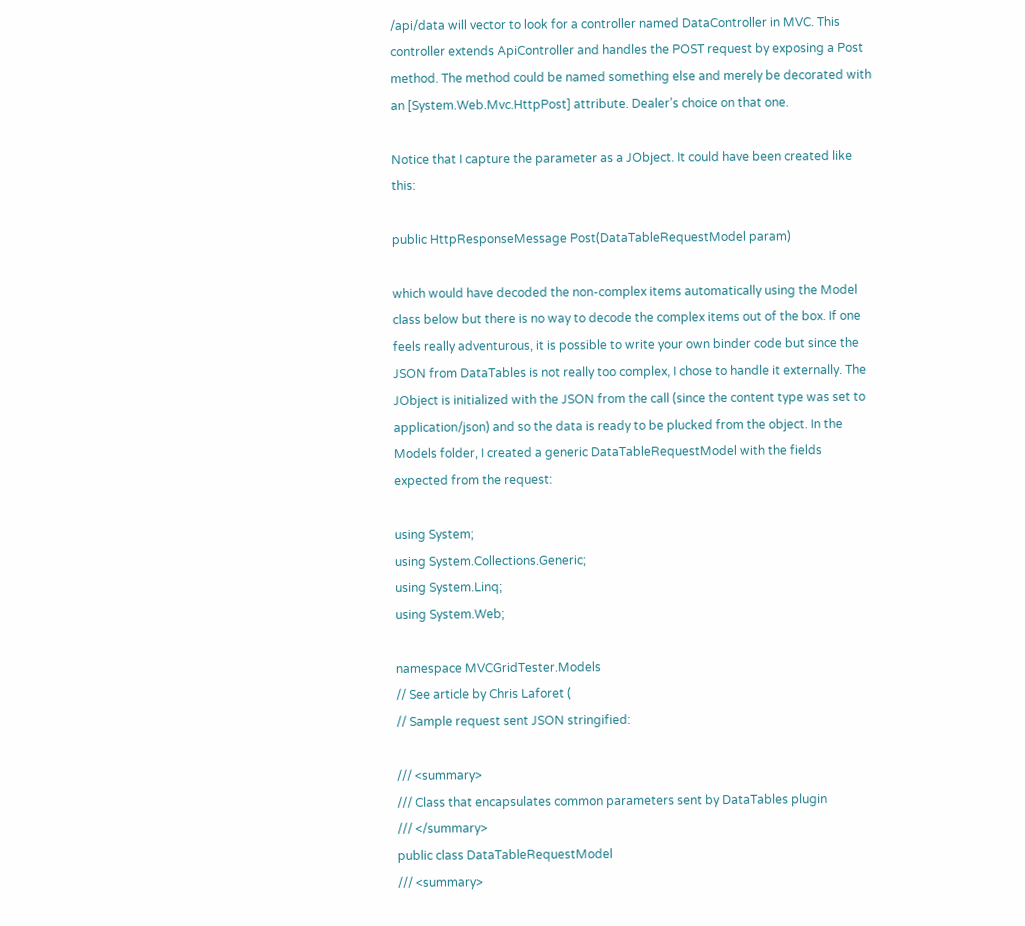/api/data will vector to look for a controller named DataController in MVC. This controller extends ApiController and handles the POST request by exposing a Post method. The method could be named something else and merely be decorated with an [System.Web.Mvc.HttpPost] attribute. Dealer’s choice on that one.

Notice that I capture the parameter as a JObject. It could have been created like this:

public HttpResponseMessage Post(DataTableRequestModel param)

which would have decoded the non-complex items automatically using the Model class below but there is no way to decode the complex items out of the box. If one feels really adventurous, it is possible to write your own binder code but since the JSON from DataTables is not really too complex, I chose to handle it externally. The JObject is initialized with the JSON from the call (since the content type was set to application/json) and so the data is ready to be plucked from the object. In the Models folder, I created a generic DataTableRequestModel with the fields expected from the request:

using System;
using System.Collections.Generic;
using System.Linq;
using System.Web;

namespace MVCGridTester.Models
// See article by Chris Laforet (
// Sample request sent JSON stringified:

/// <summary>
/// Class that encapsulates common parameters sent by DataTables plugin
/// </summary>
public class DataTableRequestModel
/// <summary>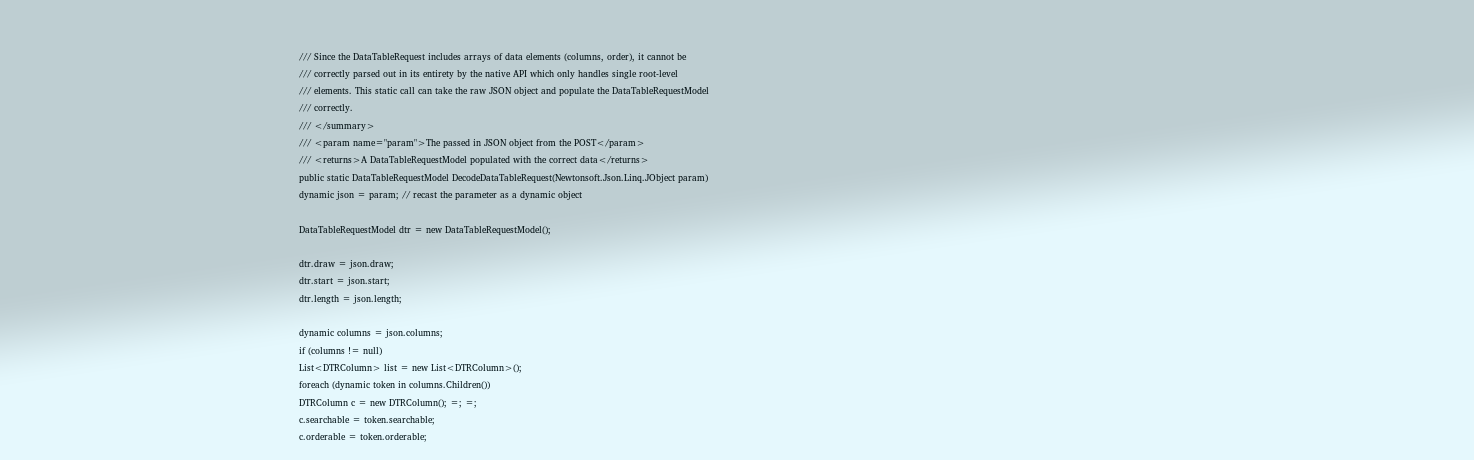/// Since the DataTableRequest includes arrays of data elements (columns, order), it cannot be
/// correctly parsed out in its entirety by the native API which only handles single root-level
/// elements. This static call can take the raw JSON object and populate the DataTableRequestModel
/// correctly.
/// </summary>
/// <param name="param">The passed in JSON object from the POST</param>
/// <returns>A DataTableRequestModel populated with the correct data</returns>
public static DataTableRequestModel DecodeDataTableRequest(Newtonsoft.Json.Linq.JObject param)
dynamic json = param; // recast the parameter as a dynamic object

DataTableRequestModel dtr = new DataTableRequestModel();

dtr.draw = json.draw;
dtr.start = json.start;
dtr.length = json.length;

dynamic columns = json.columns;
if (columns != null)
List<DTRColumn> list = new List<DTRColumn>();
foreach (dynamic token in columns.Children())
DTRColumn c = new DTRColumn(); =; =;
c.searchable = token.searchable;
c.orderable = token.orderable;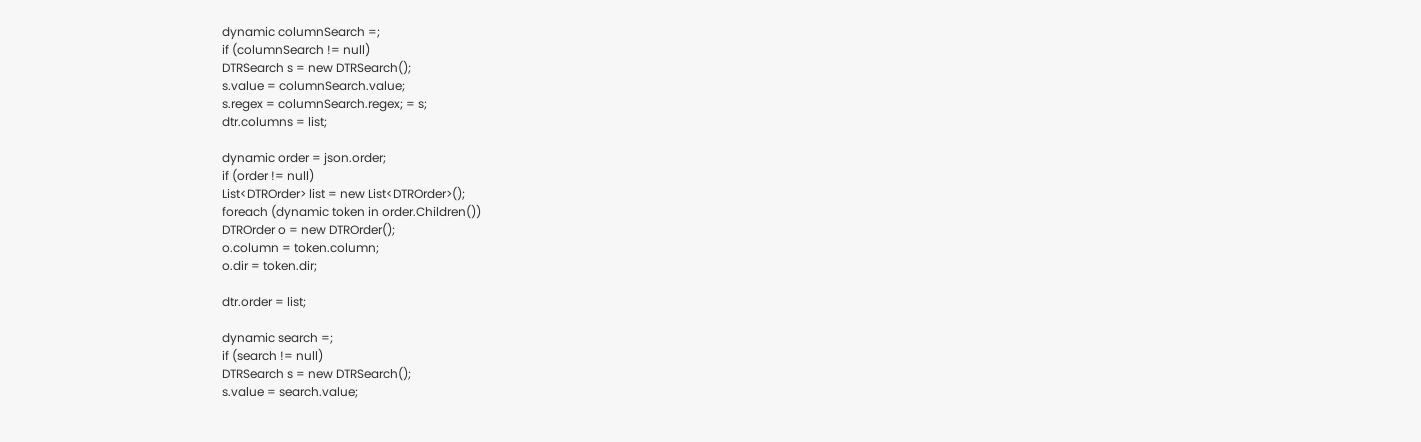dynamic columnSearch =;
if (columnSearch != null)
DTRSearch s = new DTRSearch();
s.value = columnSearch.value;
s.regex = columnSearch.regex; = s;
dtr.columns = list;

dynamic order = json.order;
if (order != null)
List<DTROrder> list = new List<DTROrder>();
foreach (dynamic token in order.Children())
DTROrder o = new DTROrder();
o.column = token.column;
o.dir = token.dir;

dtr.order = list;

dynamic search =;
if (search != null)
DTRSearch s = new DTRSearch();
s.value = search.value;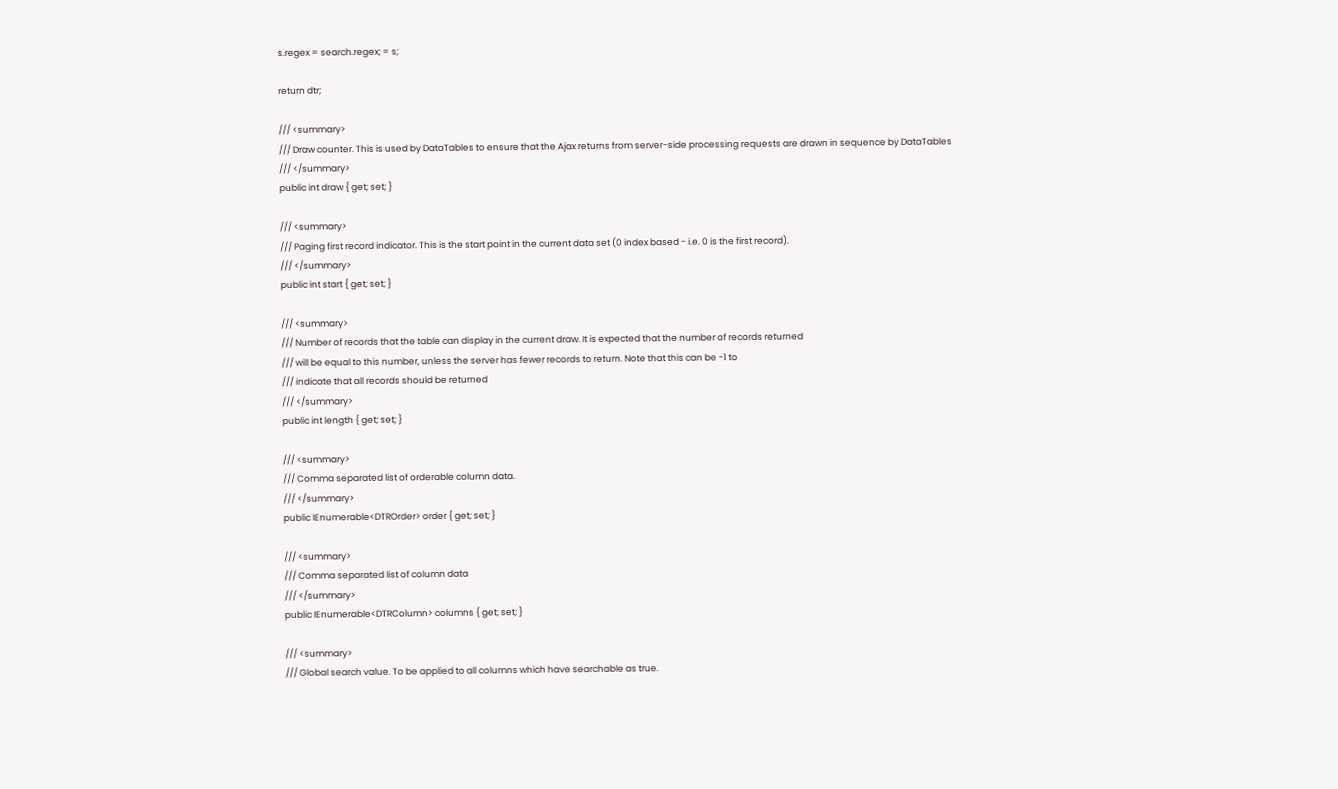s.regex = search.regex; = s;

return dtr;

/// <summary>
/// Draw counter. This is used by DataTables to ensure that the Ajax returns from server-side processing requests are drawn in sequence by DataTables
/// </summary>
public int draw { get; set; }

/// <summary>
/// Paging first record indicator. This is the start point in the current data set (0 index based - i.e. 0 is the first record).
/// </summary>
public int start { get; set; }

/// <summary>
/// Number of records that the table can display in the current draw. It is expected that the number of records returned
/// will be equal to this number, unless the server has fewer records to return. Note that this can be -1 to
/// indicate that all records should be returned
/// </summary>
public int length { get; set; }

/// <summary>
/// Comma separated list of orderable column data.
/// </summary>
public IEnumerable<DTROrder> order { get; set; }

/// <summary>
/// Comma separated list of column data
/// </summary>
public IEnumerable<DTRColumn> columns { get; set; }

/// <summary>
/// Global search value. To be applied to all columns which have searchable as true.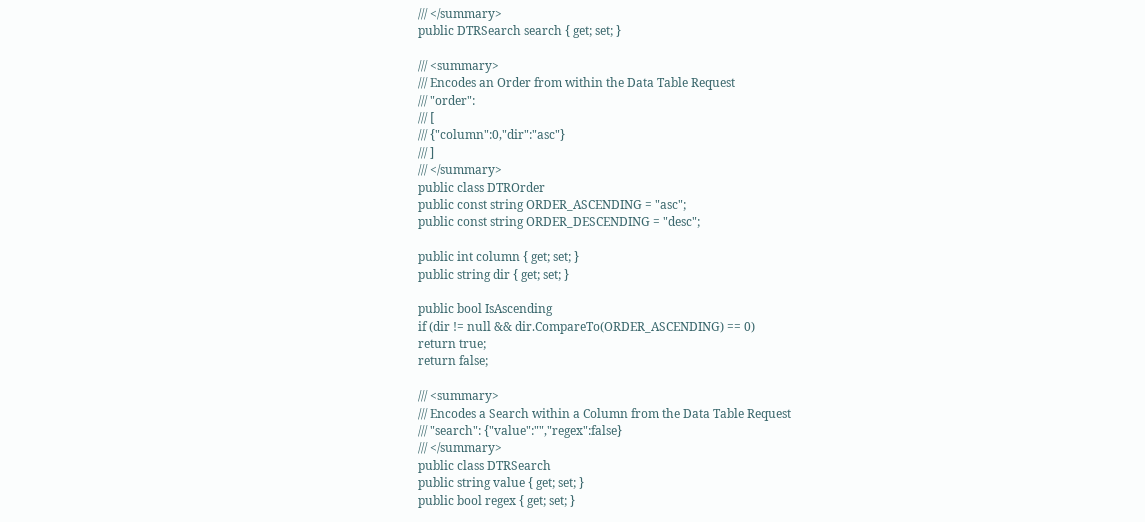/// </summary>
public DTRSearch search { get; set; }

/// <summary>
/// Encodes an Order from within the Data Table Request
/// "order":
/// [
/// {"column":0,"dir":"asc"}
/// ]
/// </summary>
public class DTROrder
public const string ORDER_ASCENDING = "asc";
public const string ORDER_DESCENDING = "desc";

public int column { get; set; }
public string dir { get; set; }

public bool IsAscending
if (dir != null && dir.CompareTo(ORDER_ASCENDING) == 0)
return true;
return false;

/// <summary>
/// Encodes a Search within a Column from the Data Table Request
/// "search": {"value":"","regex":false}
/// </summary>
public class DTRSearch
public string value { get; set; }
public bool regex { get; set; }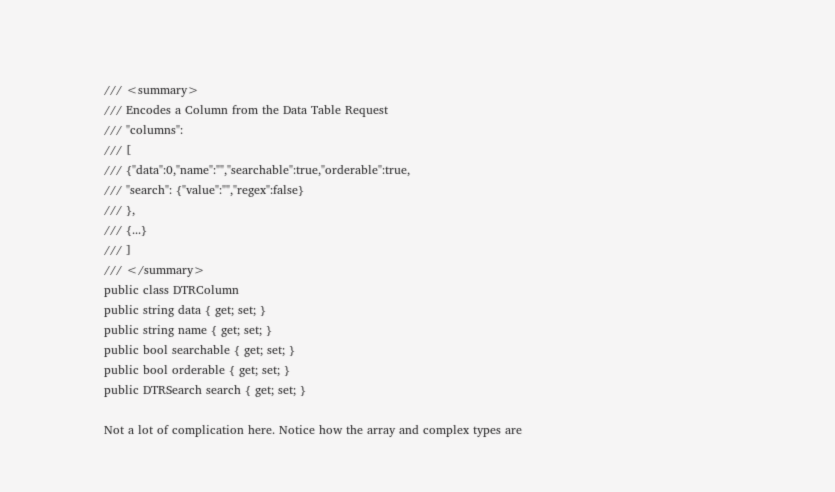/// <summary>
/// Encodes a Column from the Data Table Request
/// "columns":
/// [
/// {"data":0,"name":"","searchable":true,"orderable":true,
/// "search": {"value":"","regex":false}
/// },
/// {...}
/// ]
/// </summary>
public class DTRColumn
public string data { get; set; }
public string name { get; set; }
public bool searchable { get; set; }
public bool orderable { get; set; }
public DTRSearch search { get; set; }

Not a lot of complication here. Notice how the array and complex types are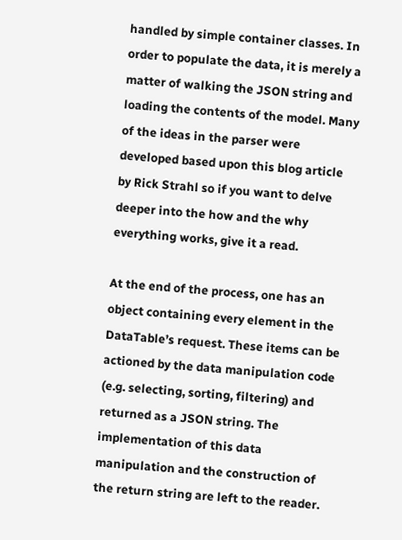handled by simple container classes. In order to populate the data, it is merely a matter of walking the JSON string and loading the contents of the model. Many of the ideas in the parser were developed based upon this blog article by Rick Strahl so if you want to delve deeper into the how and the why everything works, give it a read.

At the end of the process, one has an object containing every element in the DataTable’s request. These items can be actioned by the data manipulation code (e.g. selecting, sorting, filtering) and returned as a JSON string. The implementation of this data manipulation and the construction of the return string are left to the reader.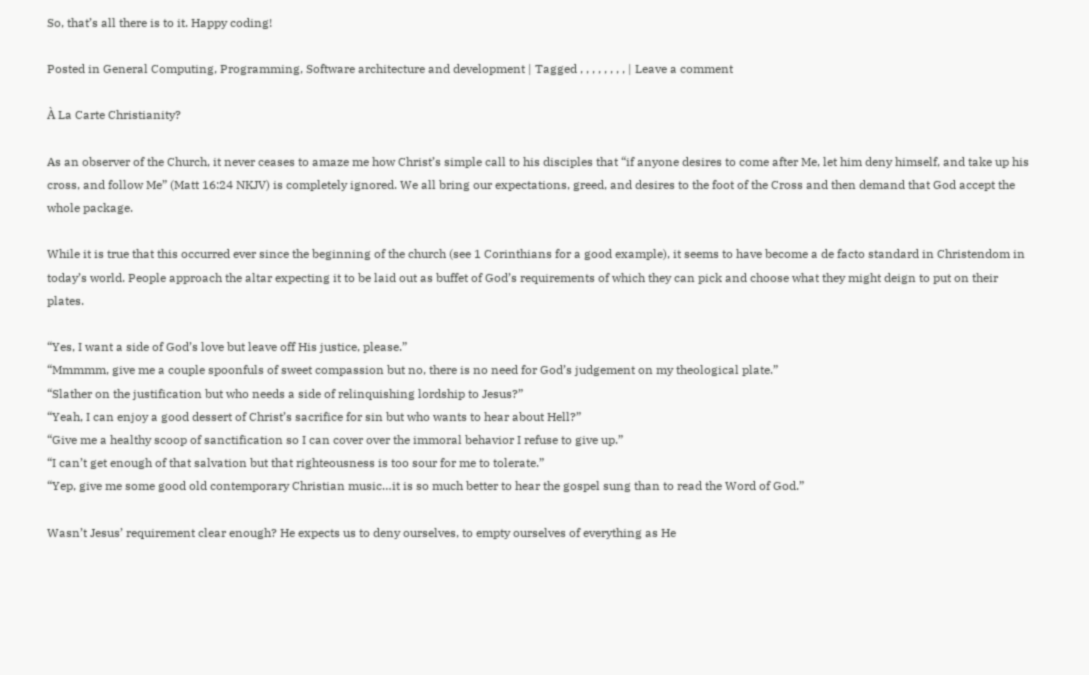So, that’s all there is to it. Happy coding!

Posted in General Computing, Programming, Software architecture and development | Tagged , , , , , , , , | Leave a comment

À La Carte Christianity?

As an observer of the Church, it never ceases to amaze me how Christ’s simple call to his disciples that “if anyone desires to come after Me, let him deny himself, and take up his cross, and follow Me” (Matt 16:24 NKJV) is completely ignored. We all bring our expectations, greed, and desires to the foot of the Cross and then demand that God accept the whole package.

While it is true that this occurred ever since the beginning of the church (see 1 Corinthians for a good example), it seems to have become a de facto standard in Christendom in today’s world. People approach the altar expecting it to be laid out as buffet of God’s requirements of which they can pick and choose what they might deign to put on their plates.

“Yes, I want a side of God’s love but leave off His justice, please.”
“Mmmmm, give me a couple spoonfuls of sweet compassion but no, there is no need for God’s judgement on my theological plate.”
“Slather on the justification but who needs a side of relinquishing lordship to Jesus?”
“Yeah, I can enjoy a good dessert of Christ’s sacrifice for sin but who wants to hear about Hell?”
“Give me a healthy scoop of sanctification so I can cover over the immoral behavior I refuse to give up.”
“I can’t get enough of that salvation but that righteousness is too sour for me to tolerate.”
“Yep, give me some good old contemporary Christian music…it is so much better to hear the gospel sung than to read the Word of God.”

Wasn’t Jesus’ requirement clear enough? He expects us to deny ourselves, to empty ourselves of everything as He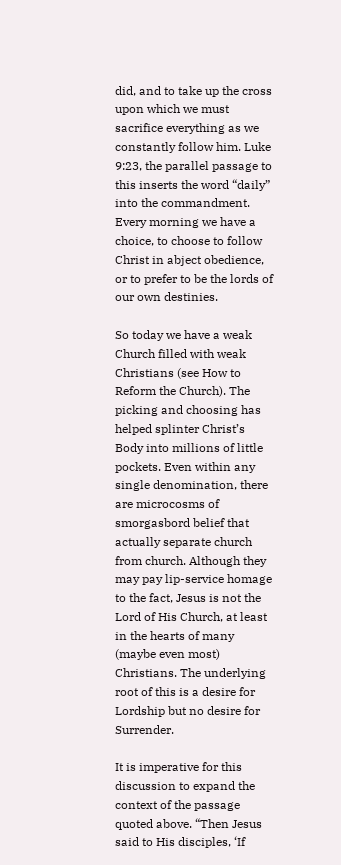did, and to take up the cross upon which we must sacrifice everything as we constantly follow him. Luke 9:23, the parallel passage to this inserts the word “daily” into the commandment. Every morning we have a choice, to choose to follow Christ in abject obedience, or to prefer to be the lords of our own destinies.

So today we have a weak Church filled with weak Christians (see How to Reform the Church). The picking and choosing has helped splinter Christ’s Body into millions of little pockets. Even within any single denomination, there are microcosms of smorgasbord belief that actually separate church from church. Although they may pay lip-service homage to the fact, Jesus is not the Lord of His Church, at least in the hearts of many (maybe even most) Christians. The underlying root of this is a desire for Lordship but no desire for Surrender.

It is imperative for this discussion to expand the context of the passage quoted above. “Then Jesus said to His disciples, ‘If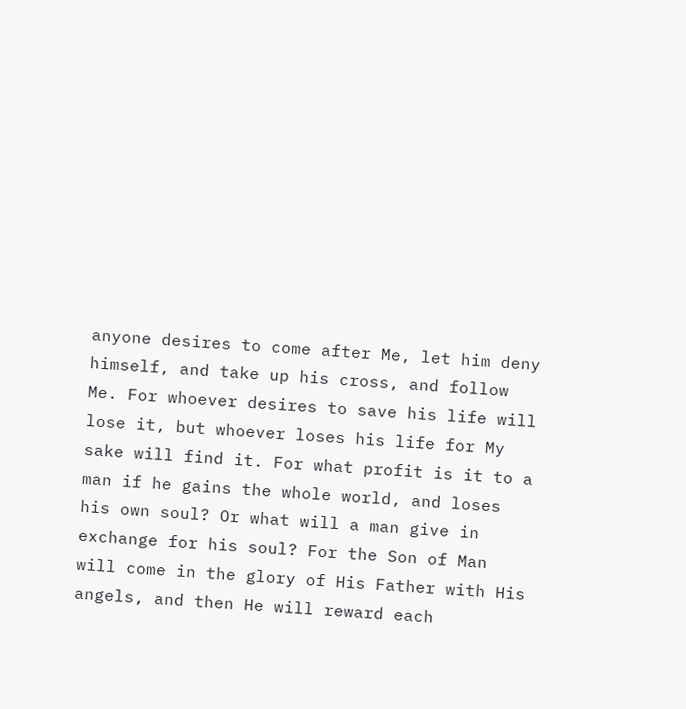anyone desires to come after Me, let him deny himself, and take up his cross, and follow Me. For whoever desires to save his life will lose it, but whoever loses his life for My sake will find it. For what profit is it to a man if he gains the whole world, and loses his own soul? Or what will a man give in exchange for his soul? For the Son of Man will come in the glory of His Father with His angels, and then He will reward each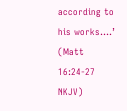according to his works….’ (Matt 16:24-27 NKJV)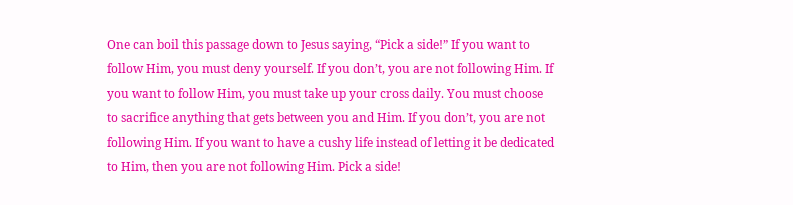One can boil this passage down to Jesus saying, “Pick a side!” If you want to follow Him, you must deny yourself. If you don’t, you are not following Him. If you want to follow Him, you must take up your cross daily. You must choose to sacrifice anything that gets between you and Him. If you don’t, you are not following Him. If you want to have a cushy life instead of letting it be dedicated to Him, then you are not following Him. Pick a side!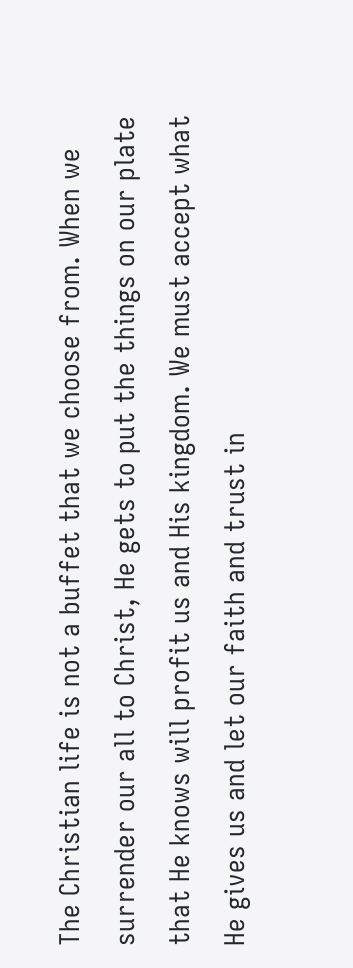The Christian life is not a buffet that we choose from. When we surrender our all to Christ, He gets to put the things on our plate that He knows will profit us and His kingdom. We must accept what He gives us and let our faith and trust in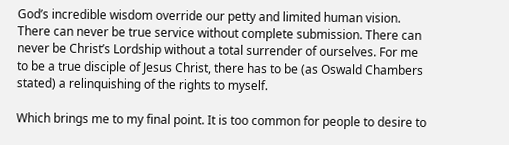God’s incredible wisdom override our petty and limited human vision. There can never be true service without complete submission. There can never be Christ’s Lordship without a total surrender of ourselves. For me to be a true disciple of Jesus Christ, there has to be (as Oswald Chambers stated) a relinquishing of the rights to myself.

Which brings me to my final point. It is too common for people to desire to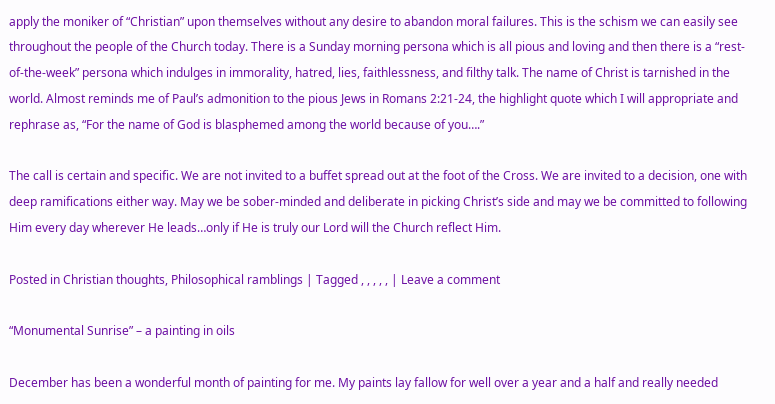apply the moniker of “Christian” upon themselves without any desire to abandon moral failures. This is the schism we can easily see throughout the people of the Church today. There is a Sunday morning persona which is all pious and loving and then there is a “rest-of-the-week” persona which indulges in immorality, hatred, lies, faithlessness, and filthy talk. The name of Christ is tarnished in the world. Almost reminds me of Paul’s admonition to the pious Jews in Romans 2:21-24, the highlight quote which I will appropriate and rephrase as, “For the name of God is blasphemed among the world because of you….”

The call is certain and specific. We are not invited to a buffet spread out at the foot of the Cross. We are invited to a decision, one with deep ramifications either way. May we be sober-minded and deliberate in picking Christ’s side and may we be committed to following Him every day wherever He leads…only if He is truly our Lord will the Church reflect Him.

Posted in Christian thoughts, Philosophical ramblings | Tagged , , , , , | Leave a comment

“Monumental Sunrise” – a painting in oils

December has been a wonderful month of painting for me. My paints lay fallow for well over a year and a half and really needed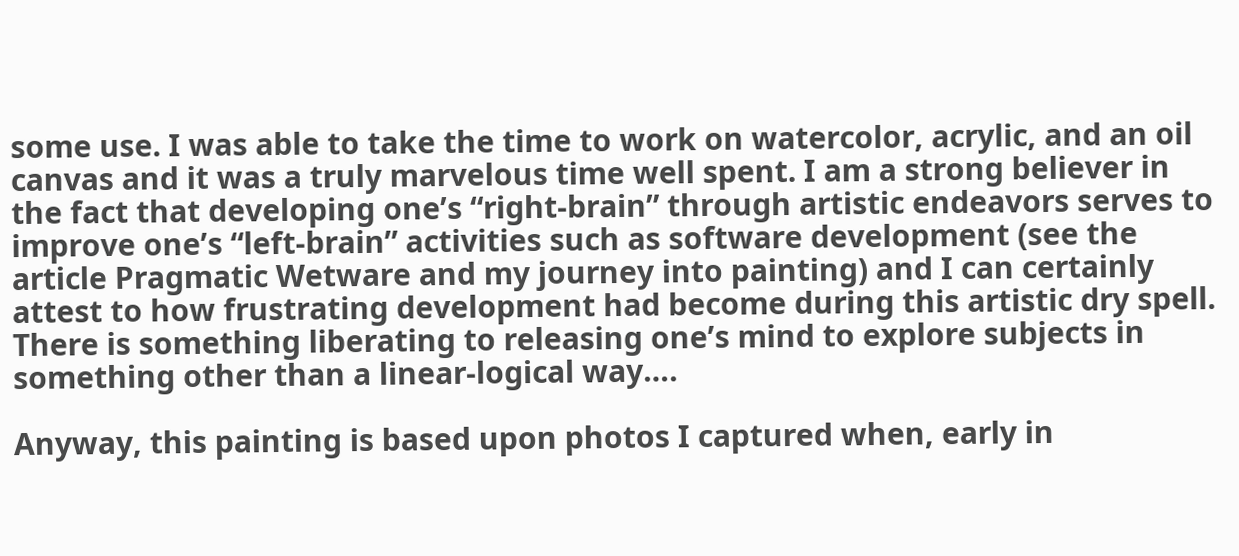some use. I was able to take the time to work on watercolor, acrylic, and an oil canvas and it was a truly marvelous time well spent. I am a strong believer in the fact that developing one’s “right-brain” through artistic endeavors serves to improve one’s “left-brain” activities such as software development (see the article Pragmatic Wetware and my journey into painting) and I can certainly attest to how frustrating development had become during this artistic dry spell. There is something liberating to releasing one’s mind to explore subjects in something other than a linear-logical way….

Anyway, this painting is based upon photos I captured when, early in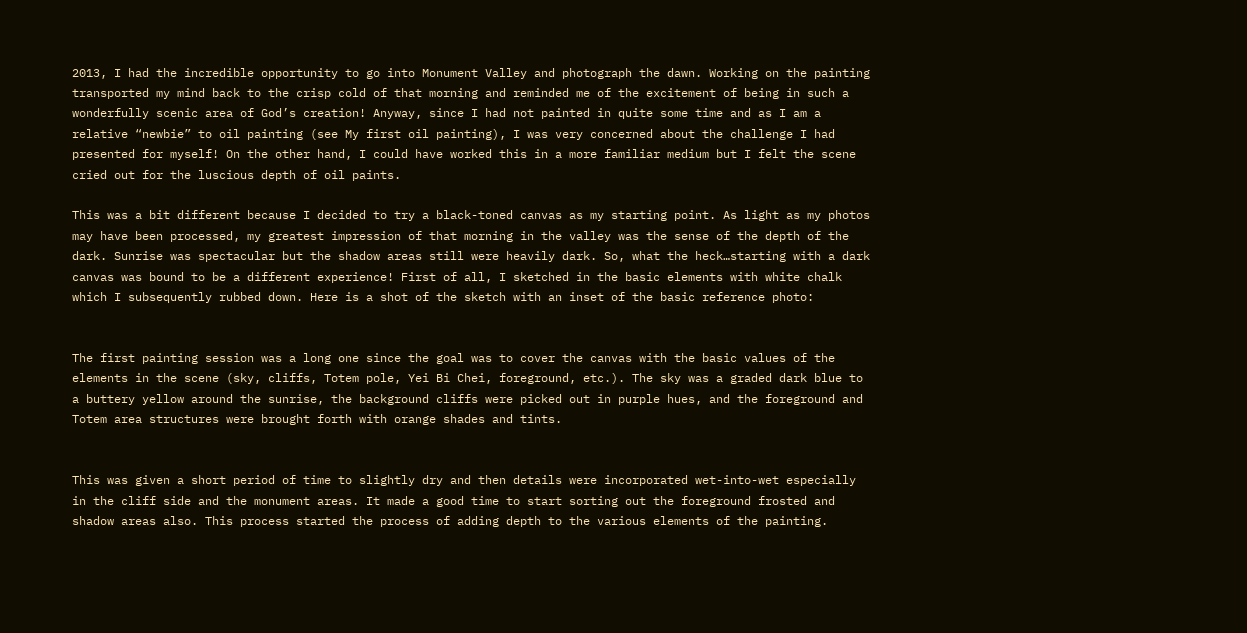2013, I had the incredible opportunity to go into Monument Valley and photograph the dawn. Working on the painting transported my mind back to the crisp cold of that morning and reminded me of the excitement of being in such a wonderfully scenic area of God’s creation! Anyway, since I had not painted in quite some time and as I am a relative “newbie” to oil painting (see My first oil painting), I was very concerned about the challenge I had presented for myself! On the other hand, I could have worked this in a more familiar medium but I felt the scene cried out for the luscious depth of oil paints.

This was a bit different because I decided to try a black-toned canvas as my starting point. As light as my photos may have been processed, my greatest impression of that morning in the valley was the sense of the depth of the dark. Sunrise was spectacular but the shadow areas still were heavily dark. So, what the heck…starting with a dark canvas was bound to be a different experience! First of all, I sketched in the basic elements with white chalk which I subsequently rubbed down. Here is a shot of the sketch with an inset of the basic reference photo:


The first painting session was a long one since the goal was to cover the canvas with the basic values of the elements in the scene (sky, cliffs, Totem pole, Yei Bi Chei, foreground, etc.). The sky was a graded dark blue to a buttery yellow around the sunrise, the background cliffs were picked out in purple hues, and the foreground and Totem area structures were brought forth with orange shades and tints.


This was given a short period of time to slightly dry and then details were incorporated wet-into-wet especially in the cliff side and the monument areas. It made a good time to start sorting out the foreground frosted and shadow areas also. This process started the process of adding depth to the various elements of the painting.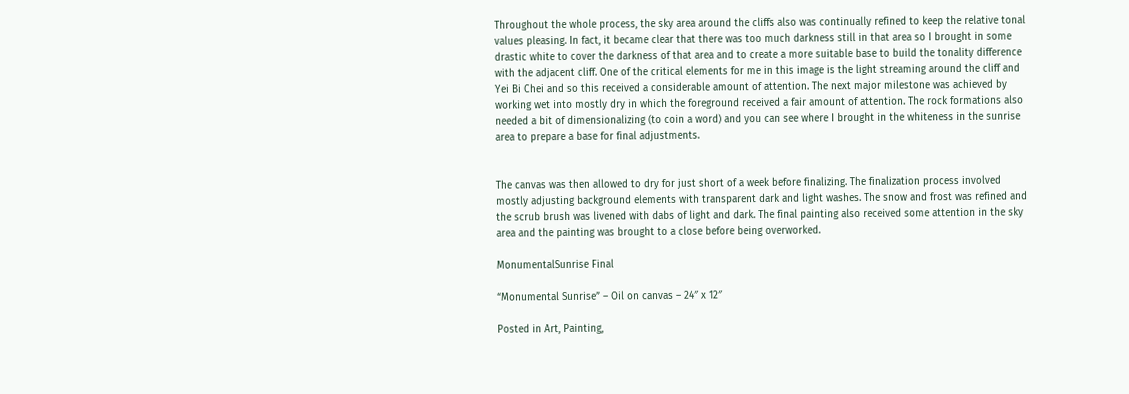Throughout the whole process, the sky area around the cliffs also was continually refined to keep the relative tonal values pleasing. In fact, it became clear that there was too much darkness still in that area so I brought in some drastic white to cover the darkness of that area and to create a more suitable base to build the tonality difference with the adjacent cliff. One of the critical elements for me in this image is the light streaming around the cliff and Yei Bi Chei and so this received a considerable amount of attention. The next major milestone was achieved by working wet into mostly dry in which the foreground received a fair amount of attention. The rock formations also needed a bit of dimensionalizing (to coin a word) and you can see where I brought in the whiteness in the sunrise area to prepare a base for final adjustments.


The canvas was then allowed to dry for just short of a week before finalizing. The finalization process involved mostly adjusting background elements with transparent dark and light washes. The snow and frost was refined and the scrub brush was livened with dabs of light and dark. The final painting also received some attention in the sky area and the painting was brought to a close before being overworked.

MonumentalSunrise Final

“Monumental Sunrise” – Oil on canvas – 24″ x 12″

Posted in Art, Painting,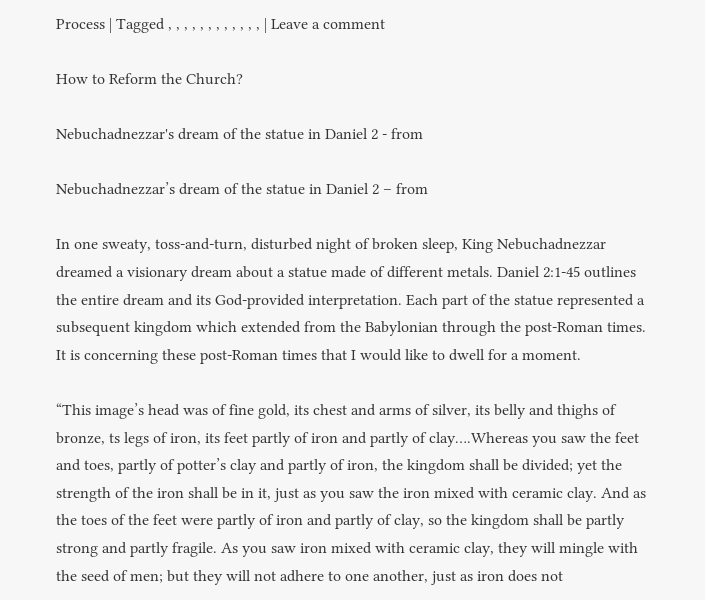Process | Tagged , , , , , , , , , , , , | Leave a comment

How to Reform the Church?

Nebuchadnezzar's dream of the statue in Daniel 2 - from

Nebuchadnezzar’s dream of the statue in Daniel 2 – from

In one sweaty, toss-and-turn, disturbed night of broken sleep, King Nebuchadnezzar dreamed a visionary dream about a statue made of different metals. Daniel 2:1-45 outlines the entire dream and its God-provided interpretation. Each part of the statue represented a subsequent kingdom which extended from the Babylonian through the post-Roman times. It is concerning these post-Roman times that I would like to dwell for a moment.

“This image’s head was of fine gold, its chest and arms of silver, its belly and thighs of bronze, ts legs of iron, its feet partly of iron and partly of clay….Whereas you saw the feet and toes, partly of potter’s clay and partly of iron, the kingdom shall be divided; yet the strength of the iron shall be in it, just as you saw the iron mixed with ceramic clay. And as the toes of the feet were partly of iron and partly of clay, so the kingdom shall be partly strong and partly fragile. As you saw iron mixed with ceramic clay, they will mingle with the seed of men; but they will not adhere to one another, just as iron does not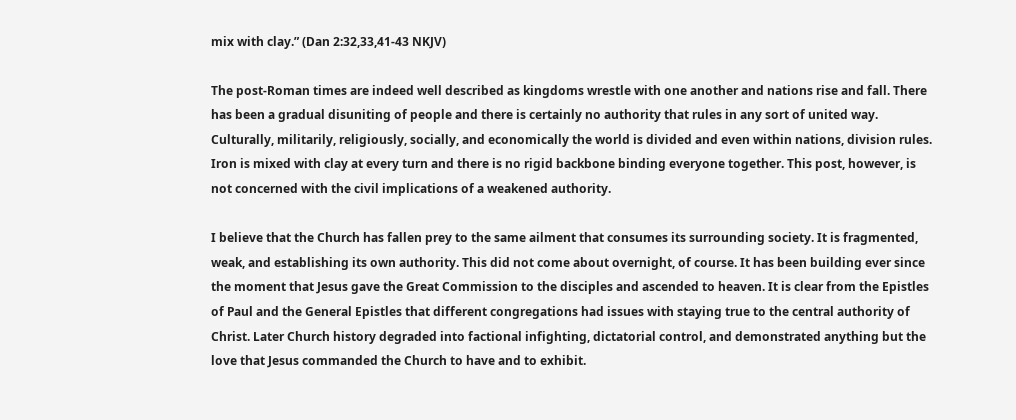mix with clay.” (Dan 2:32,33,41-43 NKJV)

The post-Roman times are indeed well described as kingdoms wrestle with one another and nations rise and fall. There has been a gradual disuniting of people and there is certainly no authority that rules in any sort of united way. Culturally, militarily, religiously, socially, and economically the world is divided and even within nations, division rules. Iron is mixed with clay at every turn and there is no rigid backbone binding everyone together. This post, however, is not concerned with the civil implications of a weakened authority.

I believe that the Church has fallen prey to the same ailment that consumes its surrounding society. It is fragmented, weak, and establishing its own authority. This did not come about overnight, of course. It has been building ever since the moment that Jesus gave the Great Commission to the disciples and ascended to heaven. It is clear from the Epistles of Paul and the General Epistles that different congregations had issues with staying true to the central authority of Christ. Later Church history degraded into factional infighting, dictatorial control, and demonstrated anything but the love that Jesus commanded the Church to have and to exhibit.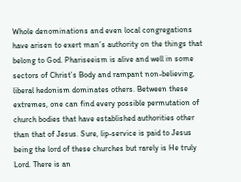Whole denominations and even local congregations have arisen to exert man’s authority on the things that belong to God. Phariseeism is alive and well in some sectors of Christ’s Body and rampant non-believing, liberal hedonism dominates others. Between these extremes, one can find every possible permutation of church bodies that have established authorities other than that of Jesus. Sure, lip-service is paid to Jesus being the lord of these churches but rarely is He truly Lord. There is an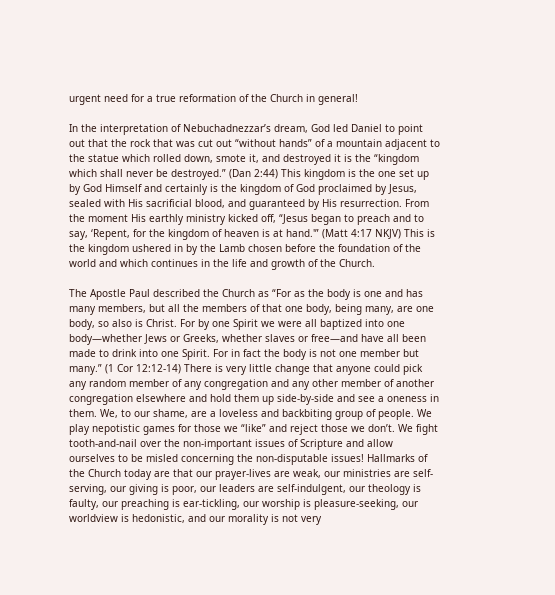urgent need for a true reformation of the Church in general!

In the interpretation of Nebuchadnezzar’s dream, God led Daniel to point out that the rock that was cut out “without hands” of a mountain adjacent to the statue which rolled down, smote it, and destroyed it is the “kingdom which shall never be destroyed.” (Dan 2:44) This kingdom is the one set up by God Himself and certainly is the kingdom of God proclaimed by Jesus, sealed with His sacrificial blood, and guaranteed by His resurrection. From the moment His earthly ministry kicked off, “Jesus began to preach and to say, ‘Repent, for the kingdom of heaven is at hand.'” (Matt 4:17 NKJV) This is the kingdom ushered in by the Lamb chosen before the foundation of the world and which continues in the life and growth of the Church.

The Apostle Paul described the Church as “For as the body is one and has many members, but all the members of that one body, being many, are one body, so also is Christ. For by one Spirit we were all baptized into one body—whether Jews or Greeks, whether slaves or free—and have all been made to drink into one Spirit. For in fact the body is not one member but many.” (1 Cor 12:12-14) There is very little change that anyone could pick any random member of any congregation and any other member of another congregation elsewhere and hold them up side-by-side and see a oneness in them. We, to our shame, are a loveless and backbiting group of people. We play nepotistic games for those we “like” and reject those we don’t. We fight tooth-and-nail over the non-important issues of Scripture and allow ourselves to be misled concerning the non-disputable issues! Hallmarks of the Church today are that our prayer-lives are weak, our ministries are self-serving, our giving is poor, our leaders are self-indulgent, our theology is faulty, our preaching is ear-tickling, our worship is pleasure-seeking, our worldview is hedonistic, and our morality is not very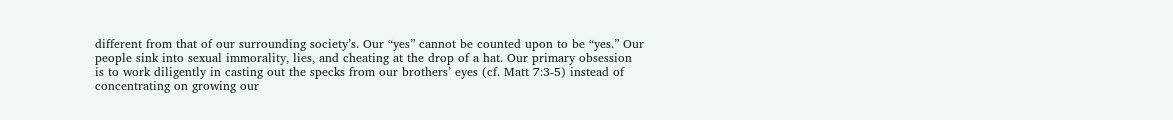different from that of our surrounding society’s. Our “yes” cannot be counted upon to be “yes.” Our people sink into sexual immorality, lies, and cheating at the drop of a hat. Our primary obsession is to work diligently in casting out the specks from our brothers’ eyes (cf. Matt 7:3-5) instead of concentrating on growing our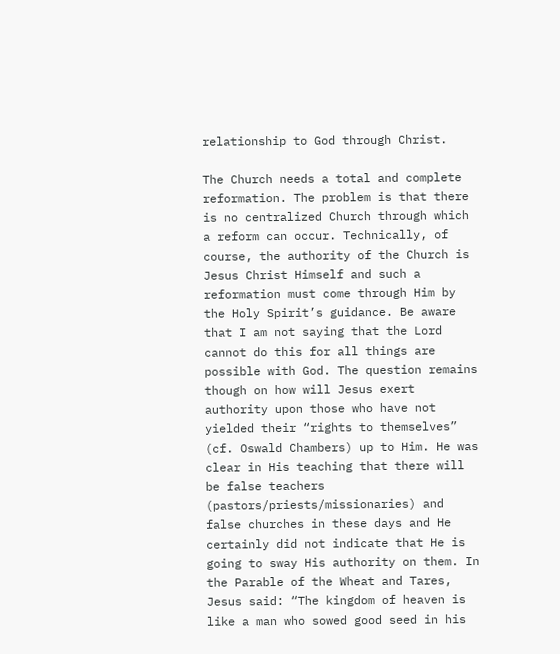relationship to God through Christ.

The Church needs a total and complete reformation. The problem is that there is no centralized Church through which a reform can occur. Technically, of course, the authority of the Church is Jesus Christ Himself and such a reformation must come through Him by the Holy Spirit’s guidance. Be aware that I am not saying that the Lord cannot do this for all things are possible with God. The question remains though on how will Jesus exert authority upon those who have not yielded their “rights to themselves” (cf. Oswald Chambers) up to Him. He was clear in His teaching that there will be false teachers (pastors/priests/missionaries) and false churches in these days and He certainly did not indicate that He is going to sway His authority on them. In the Parable of the Wheat and Tares, Jesus said: “The kingdom of heaven is like a man who sowed good seed in his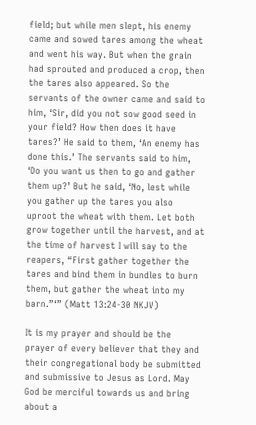field; but while men slept, his enemy came and sowed tares among the wheat and went his way. But when the grain had sprouted and produced a crop, then the tares also appeared. So the servants of the owner came and said to him, ‘Sir, did you not sow good seed in your field? How then does it have tares?’ He said to them, ‘An enemy has done this.’ The servants said to him, ‘Do you want us then to go and gather them up?’ But he said, ‘No, lest while you gather up the tares you also uproot the wheat with them. Let both grow together until the harvest, and at the time of harvest I will say to the reapers, “First gather together the tares and bind them in bundles to burn them, but gather the wheat into my barn.”‘” (Matt 13:24-30 NKJV)

It is my prayer and should be the prayer of every believer that they and their congregational body be submitted and submissive to Jesus as Lord. May God be merciful towards us and bring about a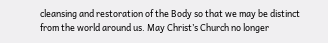cleansing and restoration of the Body so that we may be distinct from the world around us. May Christ’s Church no longer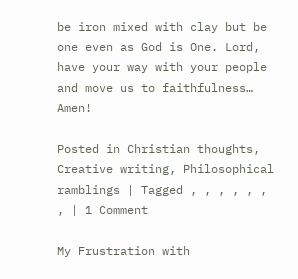be iron mixed with clay but be one even as God is One. Lord, have your way with your people and move us to faithfulness… Amen!

Posted in Christian thoughts, Creative writing, Philosophical ramblings | Tagged , , , , , , , | 1 Comment

My Frustration with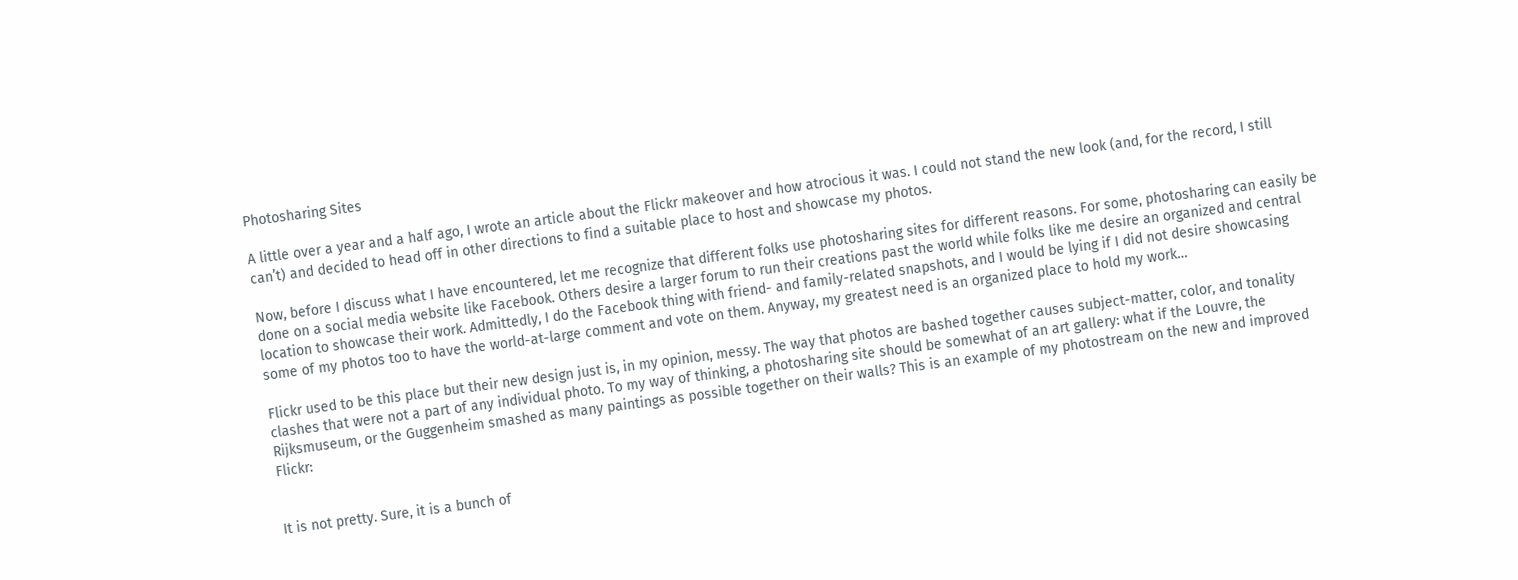Photosharing Sites

A little over a year and a half ago, I wrote an article about the Flickr makeover and how atrocious it was. I could not stand the new look (and, for the record, I still can’t) and decided to head off in other directions to find a suitable place to host and showcase my photos.

Now, before I discuss what I have encountered, let me recognize that different folks use photosharing sites for different reasons. For some, photosharing can easily be done on a social media website like Facebook. Others desire a larger forum to run their creations past the world while folks like me desire an organized and central location to showcase their work. Admittedly, I do the Facebook thing with friend- and family-related snapshots, and I would be lying if I did not desire showcasing some of my photos too to have the world-at-large comment and vote on them. Anyway, my greatest need is an organized place to hold my work…

Flickr used to be this place but their new design just is, in my opinion, messy. The way that photos are bashed together causes subject-matter, color, and tonality clashes that were not a part of any individual photo. To my way of thinking, a photosharing site should be somewhat of an art gallery: what if the Louvre, the Rijksmuseum, or the Guggenheim smashed as many paintings as possible together on their walls? This is an example of my photostream on the new and improved Flickr:


It is not pretty. Sure, it is a bunch of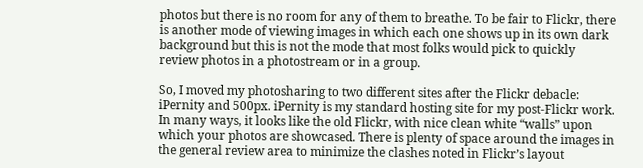photos but there is no room for any of them to breathe. To be fair to Flickr, there is another mode of viewing images in which each one shows up in its own dark background but this is not the mode that most folks would pick to quickly review photos in a photostream or in a group.

So, I moved my photosharing to two different sites after the Flickr debacle: iPernity and 500px. iPernity is my standard hosting site for my post-Flickr work. In many ways, it looks like the old Flickr, with nice clean white “walls” upon which your photos are showcased. There is plenty of space around the images in the general review area to minimize the clashes noted in Flickr’s layout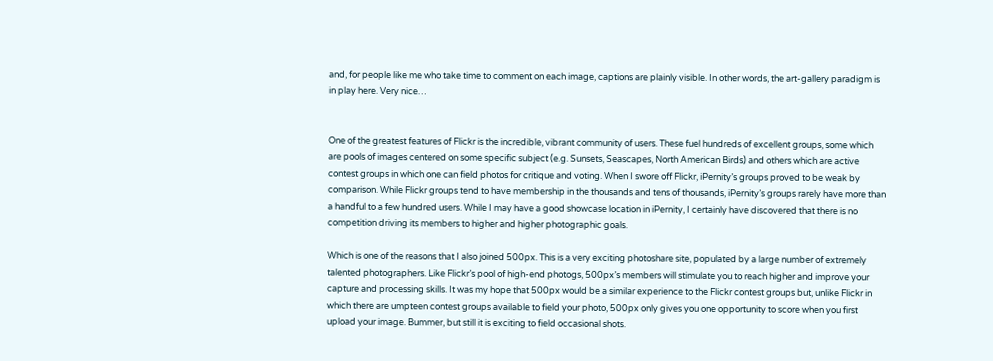and, for people like me who take time to comment on each image, captions are plainly visible. In other words, the art-gallery paradigm is in play here. Very nice…


One of the greatest features of Flickr is the incredible, vibrant community of users. These fuel hundreds of excellent groups, some which are pools of images centered on some specific subject (e.g. Sunsets, Seascapes, North American Birds) and others which are active contest groups in which one can field photos for critique and voting. When I swore off Flickr, iPernity’s groups proved to be weak by comparison. While Flickr groups tend to have membership in the thousands and tens of thousands, iPernity’s groups rarely have more than a handful to a few hundred users. While I may have a good showcase location in iPernity, I certainly have discovered that there is no competition driving its members to higher and higher photographic goals.

Which is one of the reasons that I also joined 500px. This is a very exciting photoshare site, populated by a large number of extremely talented photographers. Like Flickr’s pool of high-end photogs, 500px’s members will stimulate you to reach higher and improve your capture and processing skills. It was my hope that 500px would be a similar experience to the Flickr contest groups but, unlike Flickr in which there are umpteen contest groups available to field your photo, 500px only gives you one opportunity to score when you first upload your image. Bummer, but still it is exciting to field occasional shots.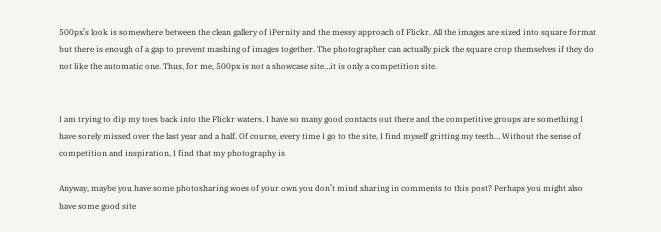500px’s look is somewhere between the clean gallery of iPernity and the messy approach of Flickr. All the images are sized into square format but there is enough of a gap to prevent mashing of images together. The photographer can actually pick the square crop themselves if they do not like the automatic one. Thus, for me, 500px is not a showcase site…it is only a competition site.


I am trying to dip my toes back into the Flickr waters. I have so many good contacts out there and the competitive groups are something I have sorely missed over the last year and a half. Of course, every time I go to the site, I find myself gritting my teeth… Without the sense of competition and inspiration, I find that my photography is

Anyway, maybe you have some photosharing woes of your own you don’t mind sharing in comments to this post? Perhaps you might also have some good site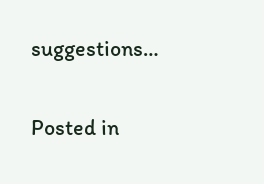suggestions…

Posted in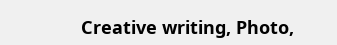Creative writing, Photo,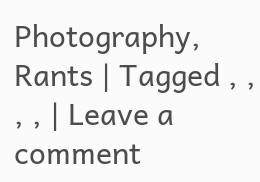Photography, Rants | Tagged , , , , | Leave a comment